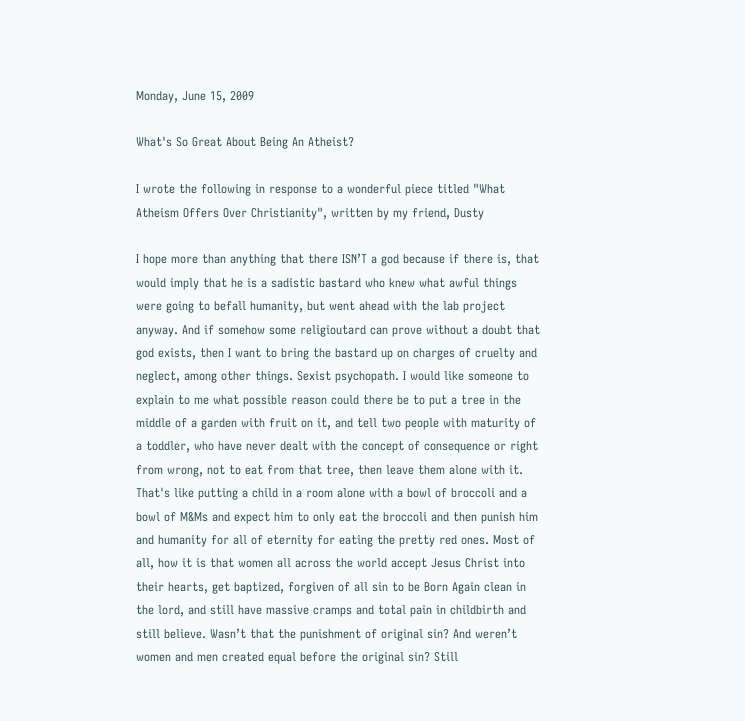Monday, June 15, 2009

What's So Great About Being An Atheist?

I wrote the following in response to a wonderful piece titled "What Atheism Offers Over Christianity", written by my friend, Dusty

I hope more than anything that there ISN’T a god because if there is, that would imply that he is a sadistic bastard who knew what awful things were going to befall humanity, but went ahead with the lab project anyway. And if somehow some religioutard can prove without a doubt that god exists, then I want to bring the bastard up on charges of cruelty and neglect, among other things. Sexist psychopath. I would like someone to explain to me what possible reason could there be to put a tree in the middle of a garden with fruit on it, and tell two people with maturity of a toddler, who have never dealt with the concept of consequence or right from wrong, not to eat from that tree, then leave them alone with it. That's like putting a child in a room alone with a bowl of broccoli and a bowl of M&Ms and expect him to only eat the broccoli and then punish him and humanity for all of eternity for eating the pretty red ones. Most of all, how it is that women all across the world accept Jesus Christ into their hearts, get baptized, forgiven of all sin to be Born Again clean in the lord, and still have massive cramps and total pain in childbirth and still believe. Wasn’t that the punishment of original sin? And weren’t women and men created equal before the original sin? Still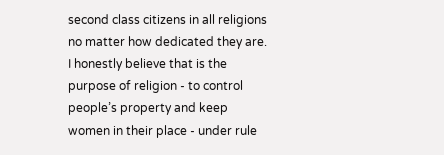second class citizens in all religions no matter how dedicated they are. I honestly believe that is the purpose of religion - to control people’s property and keep women in their place - under rule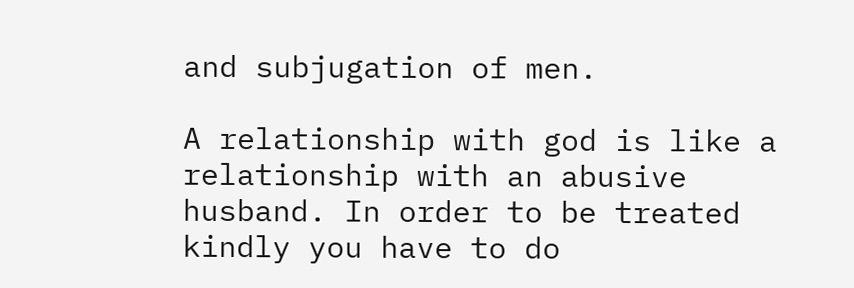and subjugation of men.

A relationship with god is like a relationship with an abusive husband. In order to be treated kindly you have to do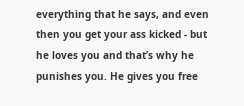everything that he says, and even then you get your ass kicked - but he loves you and that’s why he punishes you. He gives you free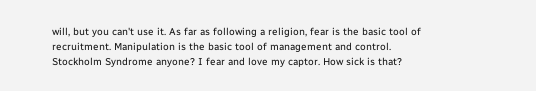will, but you can't use it. As far as following a religion, fear is the basic tool of recruitment. Manipulation is the basic tool of management and control. Stockholm Syndrome anyone? I fear and love my captor. How sick is that?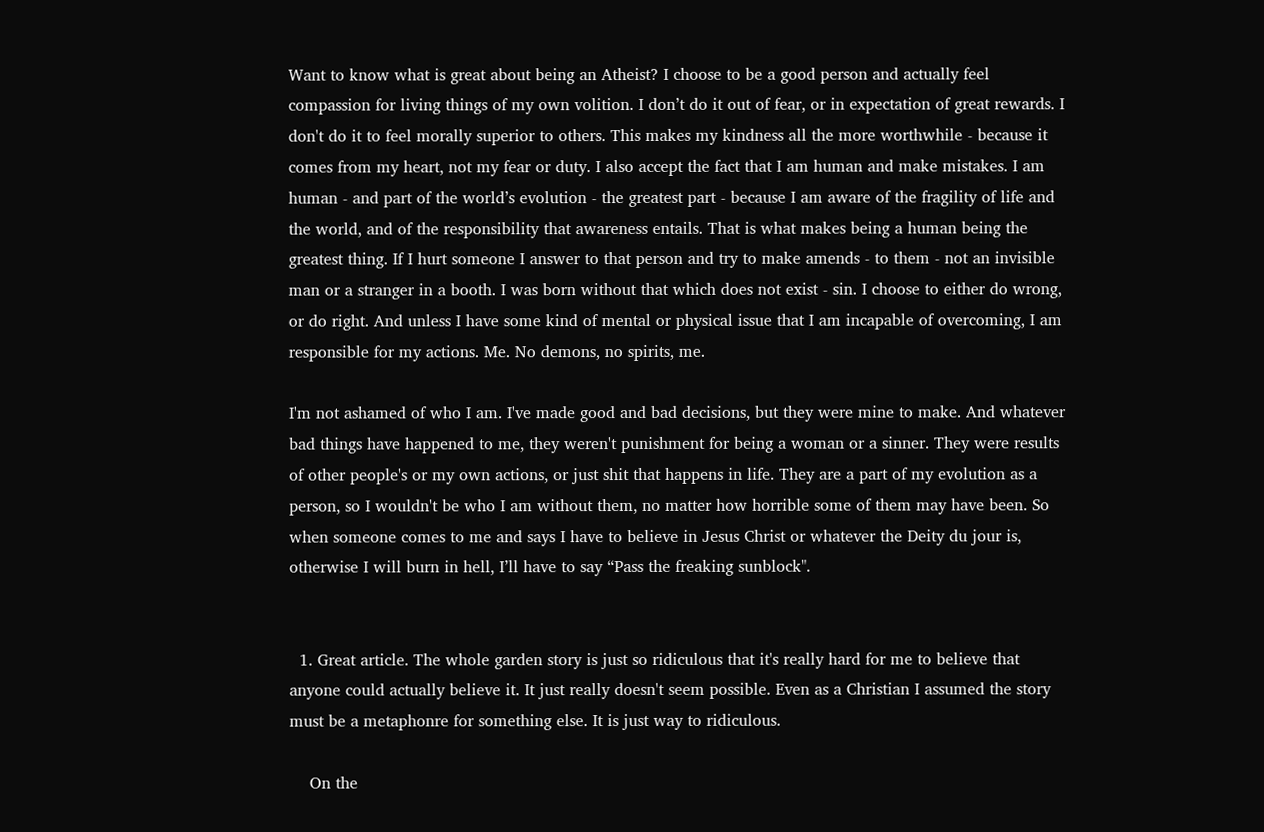Want to know what is great about being an Atheist? I choose to be a good person and actually feel compassion for living things of my own volition. I don’t do it out of fear, or in expectation of great rewards. I don't do it to feel morally superior to others. This makes my kindness all the more worthwhile - because it comes from my heart, not my fear or duty. I also accept the fact that I am human and make mistakes. I am human - and part of the world’s evolution - the greatest part - because I am aware of the fragility of life and the world, and of the responsibility that awareness entails. That is what makes being a human being the greatest thing. If I hurt someone I answer to that person and try to make amends - to them - not an invisible man or a stranger in a booth. I was born without that which does not exist - sin. I choose to either do wrong, or do right. And unless I have some kind of mental or physical issue that I am incapable of overcoming, I am responsible for my actions. Me. No demons, no spirits, me.

I'm not ashamed of who I am. I've made good and bad decisions, but they were mine to make. And whatever bad things have happened to me, they weren't punishment for being a woman or a sinner. They were results of other people's or my own actions, or just shit that happens in life. They are a part of my evolution as a person, so I wouldn't be who I am without them, no matter how horrible some of them may have been. So when someone comes to me and says I have to believe in Jesus Christ or whatever the Deity du jour is, otherwise I will burn in hell, I’ll have to say “Pass the freaking sunblock".


  1. Great article. The whole garden story is just so ridiculous that it's really hard for me to believe that anyone could actually believe it. It just really doesn't seem possible. Even as a Christian I assumed the story must be a metaphonre for something else. It is just way to ridiculous.

    On the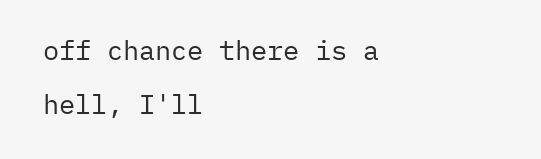off chance there is a hell, I'll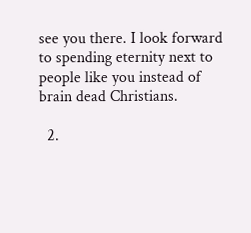see you there. I look forward to spending eternity next to people like you instead of brain dead Christians.

  2.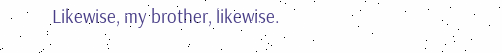Likewise, my brother, likewise.